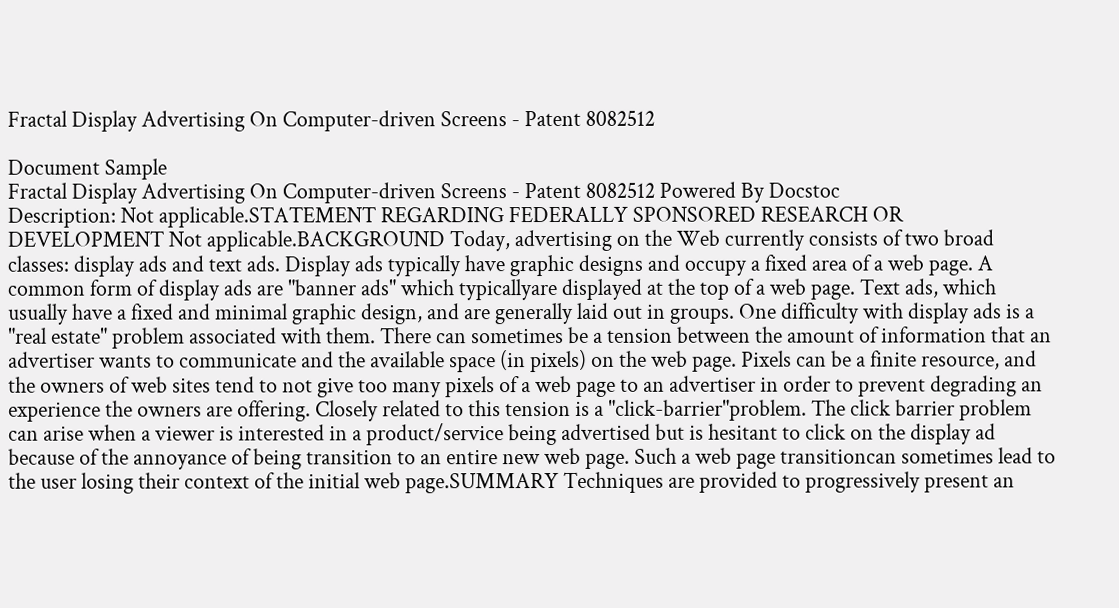Fractal Display Advertising On Computer-driven Screens - Patent 8082512

Document Sample
Fractal Display Advertising On Computer-driven Screens - Patent 8082512 Powered By Docstoc
Description: Not applicable.STATEMENT REGARDING FEDERALLY SPONSORED RESEARCH OR DEVELOPMENT Not applicable.BACKGROUND Today, advertising on the Web currently consists of two broad classes: display ads and text ads. Display ads typically have graphic designs and occupy a fixed area of a web page. A common form of display ads are "banner ads" which typicallyare displayed at the top of a web page. Text ads, which usually have a fixed and minimal graphic design, and are generally laid out in groups. One difficulty with display ads is a "real estate" problem associated with them. There can sometimes be a tension between the amount of information that an advertiser wants to communicate and the available space (in pixels) on the web page. Pixels can be a finite resource, and the owners of web sites tend to not give too many pixels of a web page to an advertiser in order to prevent degrading an experience the owners are offering. Closely related to this tension is a "click-barrier"problem. The click barrier problem can arise when a viewer is interested in a product/service being advertised but is hesitant to click on the display ad because of the annoyance of being transition to an entire new web page. Such a web page transitioncan sometimes lead to the user losing their context of the initial web page.SUMMARY Techniques are provided to progressively present an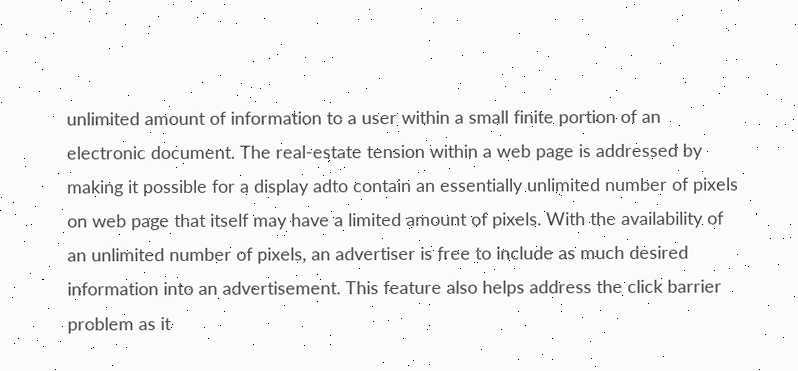unlimited amount of information to a user within a small finite portion of an electronic document. The real-estate tension within a web page is addressed by making it possible for a display adto contain an essentially unlimited number of pixels on web page that itself may have a limited amount of pixels. With the availability of an unlimited number of pixels, an advertiser is free to include as much desired information into an advertisement. This feature also helps address the click barrier problem as it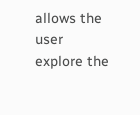allows the user explore the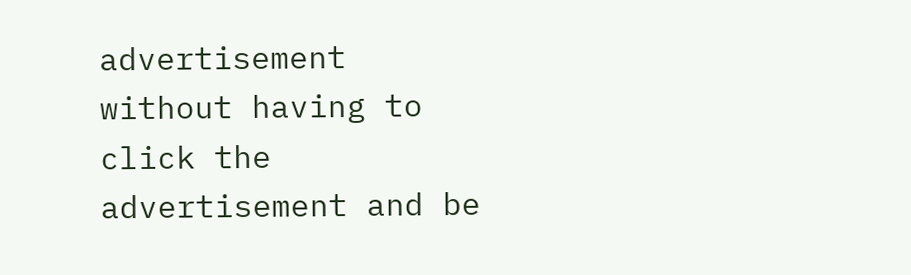advertisement without having to click the advertisement and be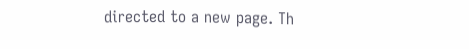directed to a new page. Th